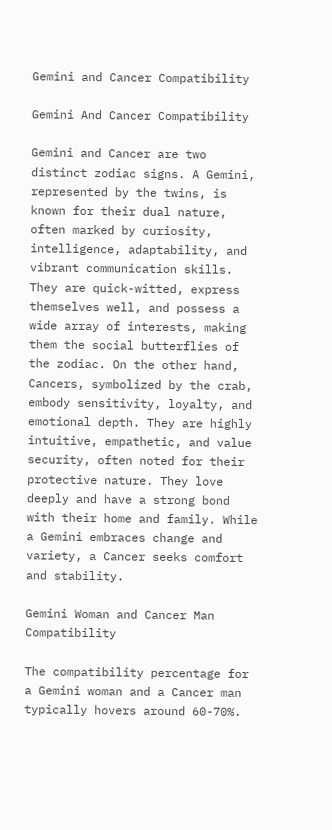Gemini and Cancer Compatibility

Gemini And Cancer Compatibility

Gemini and Cancer are two distinct zodiac signs. A Gemini, represented by the twins, is known for their dual nature, often marked by curiosity, intelligence, adaptability, and vibrant communication skills. They are quick-witted, express themselves well, and possess a wide array of interests, making them the social butterflies of the zodiac. On the other hand, Cancers, symbolized by the crab, embody sensitivity, loyalty, and emotional depth. They are highly intuitive, empathetic, and value security, often noted for their protective nature. They love deeply and have a strong bond with their home and family. While a Gemini embraces change and variety, a Cancer seeks comfort and stability.

Gemini Woman and Cancer Man Compatibility

The compatibility percentage for a Gemini woman and a Cancer man typically hovers around 60-70%.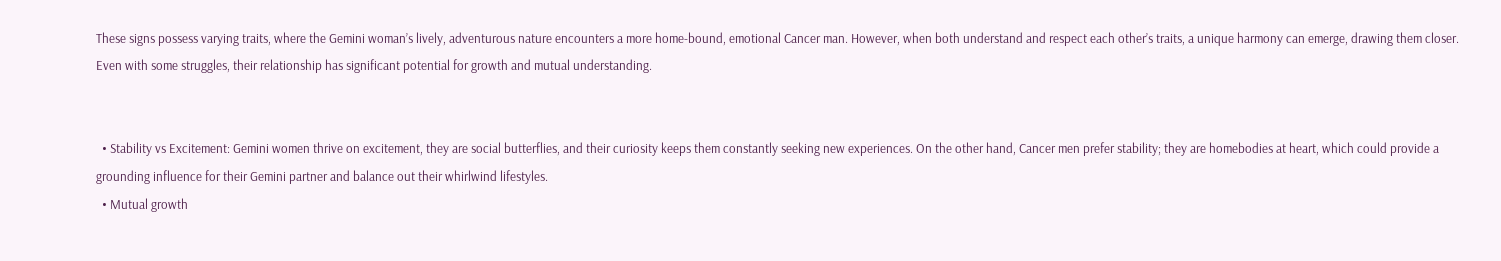These signs possess varying traits, where the Gemini woman’s lively, adventurous nature encounters a more home-bound, emotional Cancer man. However, when both understand and respect each other’s traits, a unique harmony can emerge, drawing them closer. Even with some struggles, their relationship has significant potential for growth and mutual understanding.


  • Stability vs Excitement: Gemini women thrive on excitement, they are social butterflies, and their curiosity keeps them constantly seeking new experiences. On the other hand, Cancer men prefer stability; they are homebodies at heart, which could provide a grounding influence for their Gemini partner and balance out their whirlwind lifestyles.
  • Mutual growth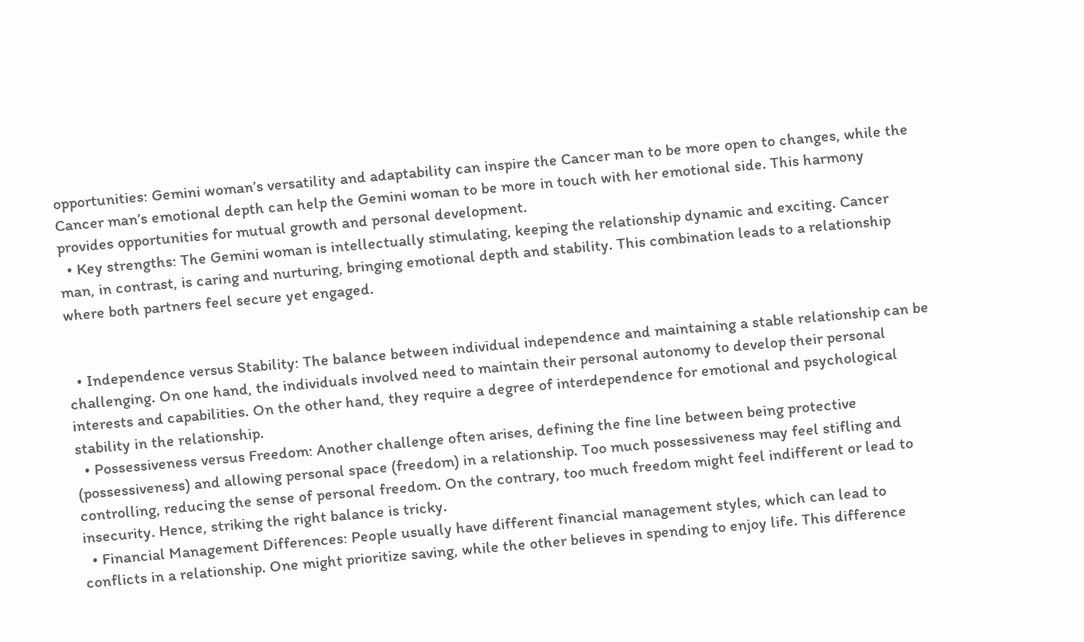opportunities: Gemini woman’s versatility and adaptability can inspire the Cancer man to be more open to changes, while the Cancer man’s emotional depth can help the Gemini woman to be more in touch with her emotional side. This harmony provides opportunities for mutual growth and personal development.
  • Key strengths: The Gemini woman is intellectually stimulating, keeping the relationship dynamic and exciting. Cancer man, in contrast, is caring and nurturing, bringing emotional depth and stability. This combination leads to a relationship where both partners feel secure yet engaged.


  • Independence versus Stability: The balance between individual independence and maintaining a stable relationship can be challenging. On one hand, the individuals involved need to maintain their personal autonomy to develop their personal interests and capabilities. On the other hand, they require a degree of interdependence for emotional and psychological stability in the relationship.
  • Possessiveness versus Freedom: Another challenge often arises, defining the fine line between being protective (possessiveness) and allowing personal space (freedom) in a relationship. Too much possessiveness may feel stifling and controlling, reducing the sense of personal freedom. On the contrary, too much freedom might feel indifferent or lead to insecurity. Hence, striking the right balance is tricky.
  • Financial Management Differences: People usually have different financial management styles, which can lead to conflicts in a relationship. One might prioritize saving, while the other believes in spending to enjoy life. This difference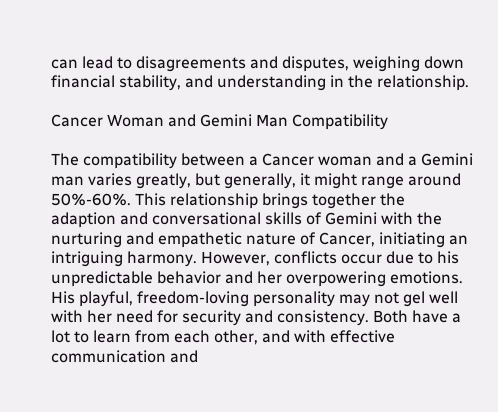can lead to disagreements and disputes, weighing down financial stability, and understanding in the relationship.

Cancer Woman and Gemini Man Compatibility

The compatibility between a Cancer woman and a Gemini man varies greatly, but generally, it might range around 50%-60%. This relationship brings together the adaption and conversational skills of Gemini with the nurturing and empathetic nature of Cancer, initiating an intriguing harmony. However, conflicts occur due to his unpredictable behavior and her overpowering emotions. His playful, freedom-loving personality may not gel well with her need for security and consistency. Both have a lot to learn from each other, and with effective communication and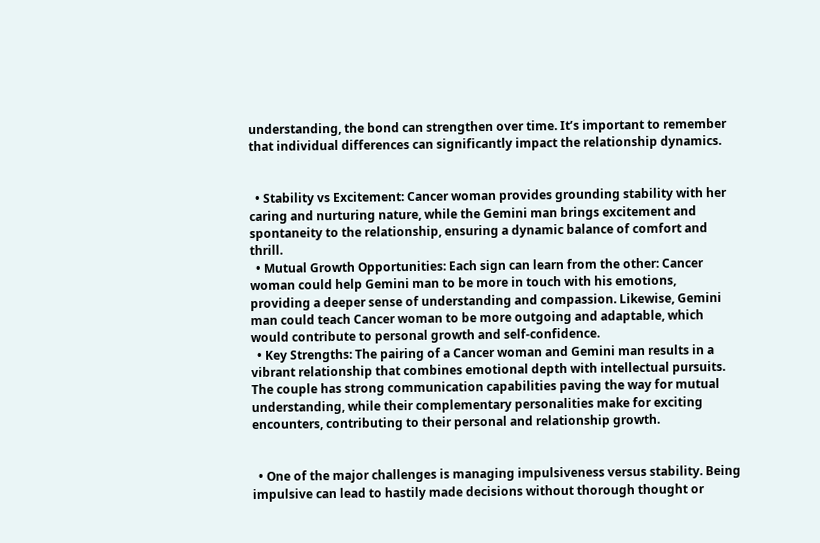understanding, the bond can strengthen over time. It’s important to remember that individual differences can significantly impact the relationship dynamics.


  • Stability vs Excitement: Cancer woman provides grounding stability with her caring and nurturing nature, while the Gemini man brings excitement and spontaneity to the relationship, ensuring a dynamic balance of comfort and thrill.
  • Mutual Growth Opportunities: Each sign can learn from the other: Cancer woman could help Gemini man to be more in touch with his emotions, providing a deeper sense of understanding and compassion. Likewise, Gemini man could teach Cancer woman to be more outgoing and adaptable, which would contribute to personal growth and self-confidence.
  • Key Strengths: The pairing of a Cancer woman and Gemini man results in a vibrant relationship that combines emotional depth with intellectual pursuits. The couple has strong communication capabilities paving the way for mutual understanding, while their complementary personalities make for exciting encounters, contributing to their personal and relationship growth.


  • One of the major challenges is managing impulsiveness versus stability. Being impulsive can lead to hastily made decisions without thorough thought or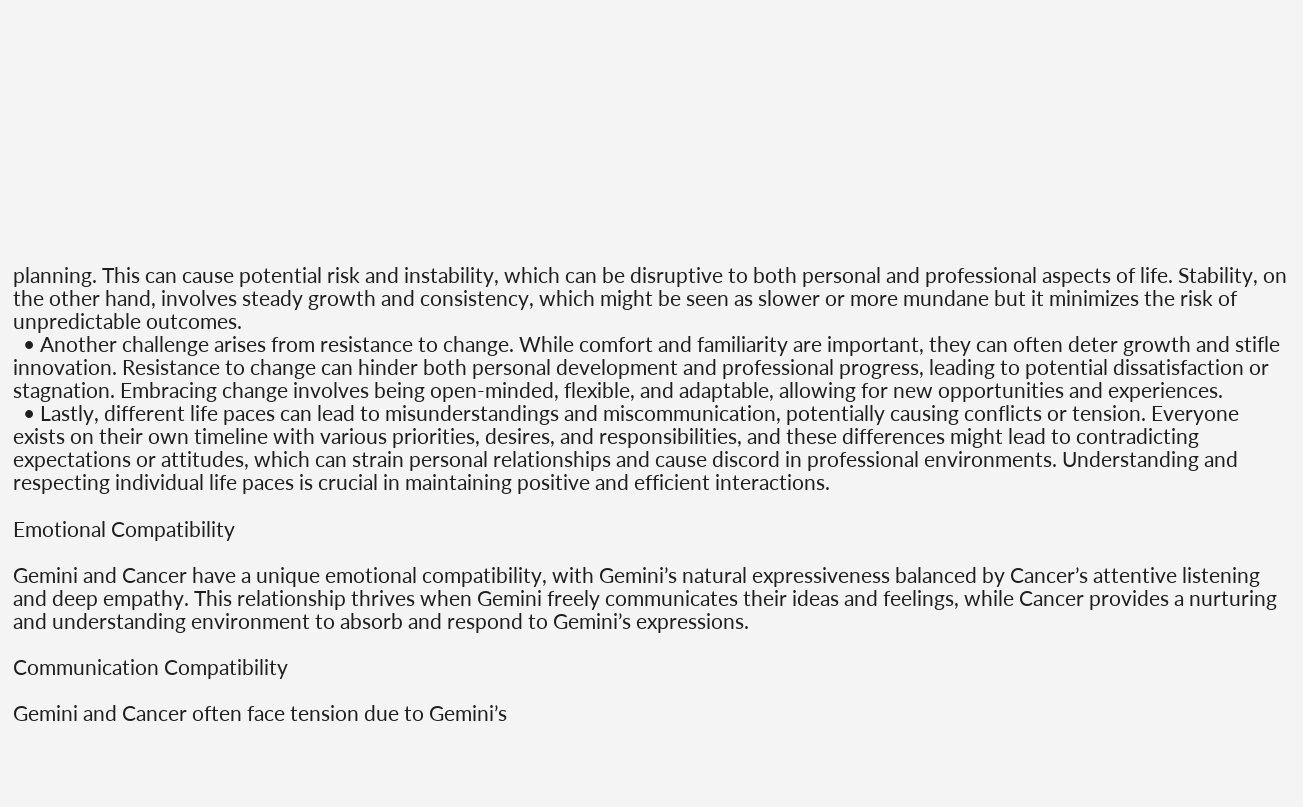planning. This can cause potential risk and instability, which can be disruptive to both personal and professional aspects of life. Stability, on the other hand, involves steady growth and consistency, which might be seen as slower or more mundane but it minimizes the risk of unpredictable outcomes.
  • Another challenge arises from resistance to change. While comfort and familiarity are important, they can often deter growth and stifle innovation. Resistance to change can hinder both personal development and professional progress, leading to potential dissatisfaction or stagnation. Embracing change involves being open-minded, flexible, and adaptable, allowing for new opportunities and experiences.
  • Lastly, different life paces can lead to misunderstandings and miscommunication, potentially causing conflicts or tension. Everyone exists on their own timeline with various priorities, desires, and responsibilities, and these differences might lead to contradicting expectations or attitudes, which can strain personal relationships and cause discord in professional environments. Understanding and respecting individual life paces is crucial in maintaining positive and efficient interactions.

Emotional Compatibility

Gemini and Cancer have a unique emotional compatibility, with Gemini’s natural expressiveness balanced by Cancer’s attentive listening and deep empathy. This relationship thrives when Gemini freely communicates their ideas and feelings, while Cancer provides a nurturing and understanding environment to absorb and respond to Gemini’s expressions.

Communication Compatibility

Gemini and Cancer often face tension due to Gemini’s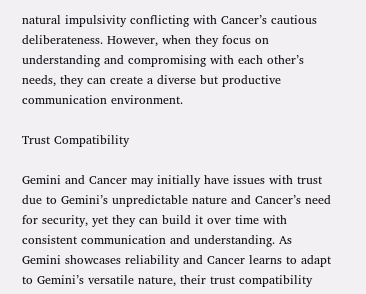natural impulsivity conflicting with Cancer’s cautious deliberateness. However, when they focus on understanding and compromising with each other’s needs, they can create a diverse but productive communication environment.

Trust Compatibility

Gemini and Cancer may initially have issues with trust due to Gemini’s unpredictable nature and Cancer’s need for security, yet they can build it over time with consistent communication and understanding. As Gemini showcases reliability and Cancer learns to adapt to Gemini’s versatile nature, their trust compatibility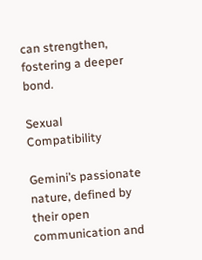can strengthen, fostering a deeper bond.

Sexual Compatibility

Gemini’s passionate nature, defined by their open communication and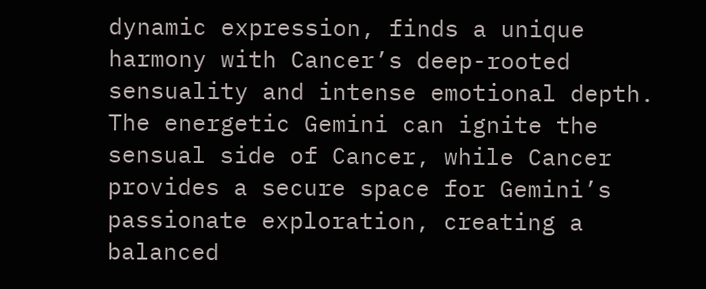dynamic expression, finds a unique harmony with Cancer’s deep-rooted sensuality and intense emotional depth. The energetic Gemini can ignite the sensual side of Cancer, while Cancer provides a secure space for Gemini’s passionate exploration, creating a balanced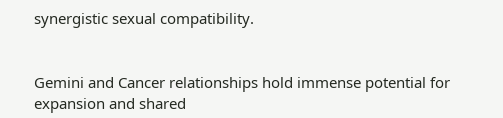synergistic sexual compatibility.


Gemini and Cancer relationships hold immense potential for expansion and shared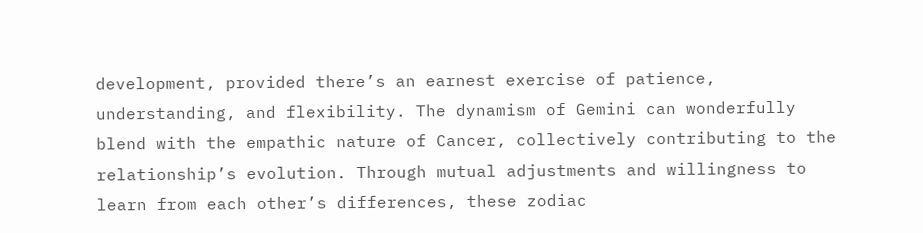development, provided there’s an earnest exercise of patience, understanding, and flexibility. The dynamism of Gemini can wonderfully blend with the empathic nature of Cancer, collectively contributing to the relationship’s evolution. Through mutual adjustments and willingness to learn from each other’s differences, these zodiac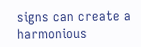signs can create a harmonious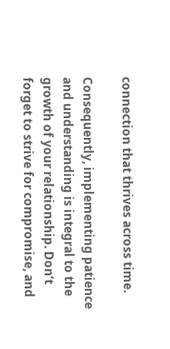connection that thrives across time.

Consequently, implementing patience and understanding is integral to the growth of your relationship. Don’t forget to strive for compromise, and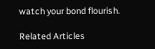watch your bond flourish.

Related Articles